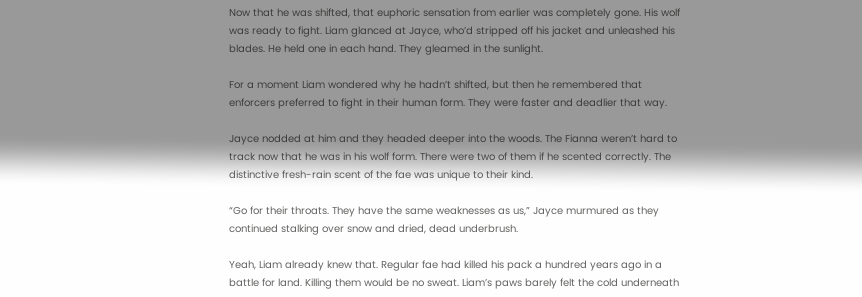Now that he was shifted, that euphoric sensation from earlier was completely gone. His wolf was ready to fight. Liam glanced at Jayce, who’d stripped off his jacket and unleashed his blades. He held one in each hand. They gleamed in the sunlight.

For a moment Liam wondered why he hadn’t shifted, but then he remembered that enforcers preferred to fight in their human form. They were faster and deadlier that way.

Jayce nodded at him and they headed deeper into the woods. The Fianna weren’t hard to track now that he was in his wolf form. There were two of them if he scented correctly. The distinctive fresh-rain scent of the fae was unique to their kind.

“Go for their throats. They have the same weaknesses as us,” Jayce murmured as they continued stalking over snow and dried, dead underbrush.

Yeah, Liam already knew that. Regular fae had killed his pack a hundred years ago in a battle for land. Killing them would be no sweat. Liam’s paws barely felt the cold underneath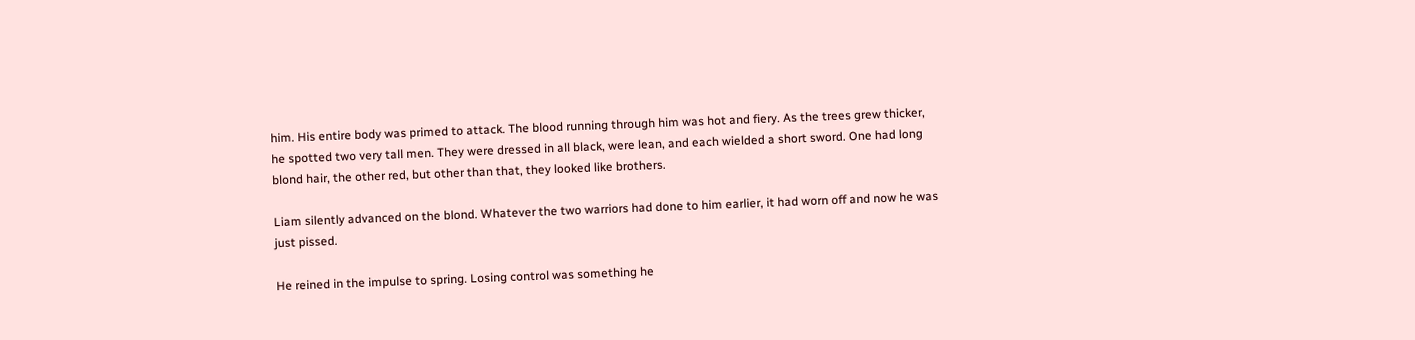him. His entire body was primed to attack. The blood running through him was hot and fiery. As the trees grew thicker, he spotted two very tall men. They were dressed in all black, were lean, and each wielded a short sword. One had long blond hair, the other red, but other than that, they looked like brothers.

Liam silently advanced on the blond. Whatever the two warriors had done to him earlier, it had worn off and now he was just pissed.

He reined in the impulse to spring. Losing control was something he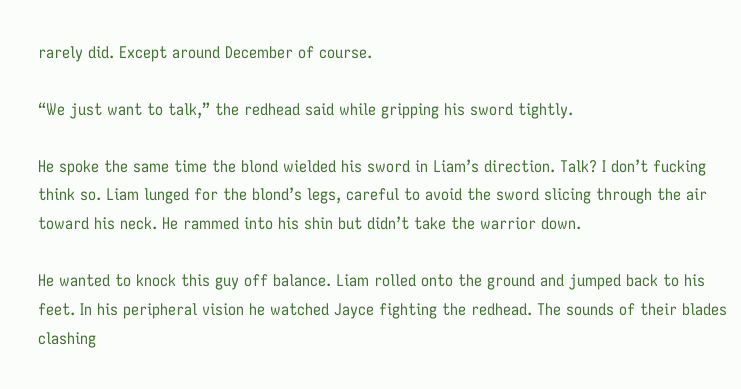rarely did. Except around December of course.

“We just want to talk,” the redhead said while gripping his sword tightly.

He spoke the same time the blond wielded his sword in Liam’s direction. Talk? I don’t fucking think so. Liam lunged for the blond’s legs, careful to avoid the sword slicing through the air toward his neck. He rammed into his shin but didn’t take the warrior down.

He wanted to knock this guy off balance. Liam rolled onto the ground and jumped back to his feet. In his peripheral vision he watched Jayce fighting the redhead. The sounds of their blades clashing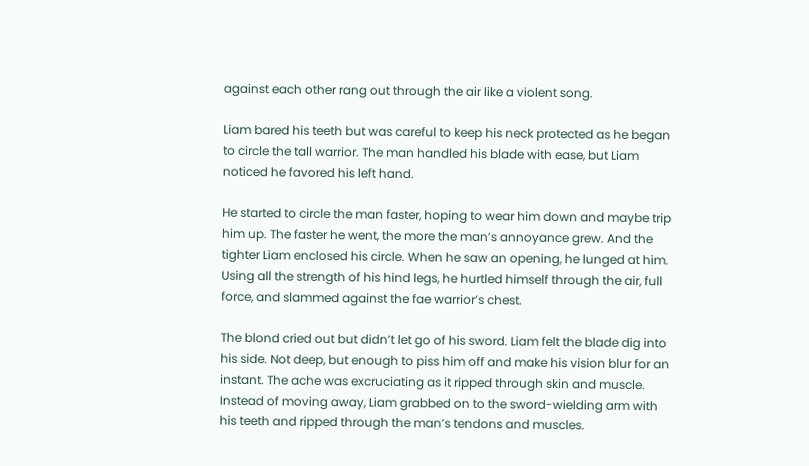against each other rang out through the air like a violent song.

Liam bared his teeth but was careful to keep his neck protected as he began to circle the tall warrior. The man handled his blade with ease, but Liam noticed he favored his left hand.

He started to circle the man faster, hoping to wear him down and maybe trip him up. The faster he went, the more the man’s annoyance grew. And the tighter Liam enclosed his circle. When he saw an opening, he lunged at him. Using all the strength of his hind legs, he hurtled himself through the air, full force, and slammed against the fae warrior’s chest.

The blond cried out but didn’t let go of his sword. Liam felt the blade dig into his side. Not deep, but enough to piss him off and make his vision blur for an instant. The ache was excruciating as it ripped through skin and muscle. Instead of moving away, Liam grabbed on to the sword-wielding arm with his teeth and ripped through the man’s tendons and muscles.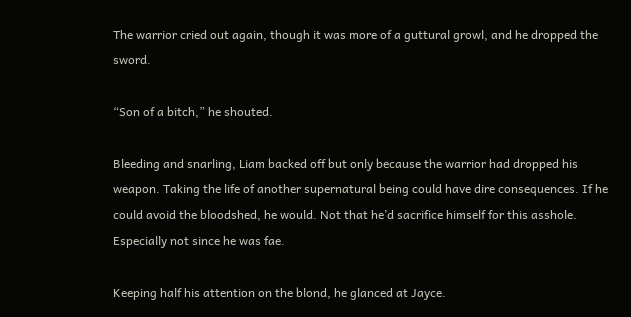The warrior cried out again, though it was more of a guttural growl, and he dropped the sword.

“Son of a bitch,” he shouted.

Bleeding and snarling, Liam backed off but only because the warrior had dropped his weapon. Taking the life of another supernatural being could have dire consequences. If he could avoid the bloodshed, he would. Not that he’d sacrifice himself for this asshole. Especially not since he was fae.

Keeping half his attention on the blond, he glanced at Jayce.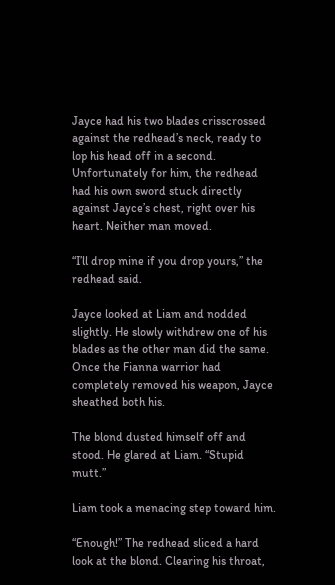Jayce had his two blades crisscrossed against the redhead’s neck, ready to lop his head off in a second. Unfortunately for him, the redhead had his own sword stuck directly against Jayce’s chest, right over his heart. Neither man moved.

“I’ll drop mine if you drop yours,” the redhead said.

Jayce looked at Liam and nodded slightly. He slowly withdrew one of his blades as the other man did the same. Once the Fianna warrior had completely removed his weapon, Jayce sheathed both his.

The blond dusted himself off and stood. He glared at Liam. “Stupid mutt.”

Liam took a menacing step toward him.

“Enough!” The redhead sliced a hard look at the blond. Clearing his throat,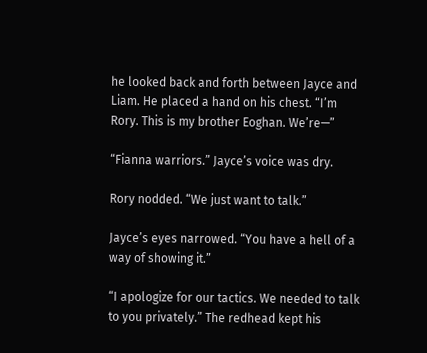he looked back and forth between Jayce and Liam. He placed a hand on his chest. “I’m Rory. This is my brother Eoghan. We’re—”

“Fianna warriors.” Jayce’s voice was dry.

Rory nodded. “We just want to talk.”

Jayce’s eyes narrowed. “You have a hell of a way of showing it.”

“I apologize for our tactics. We needed to talk to you privately.” The redhead kept his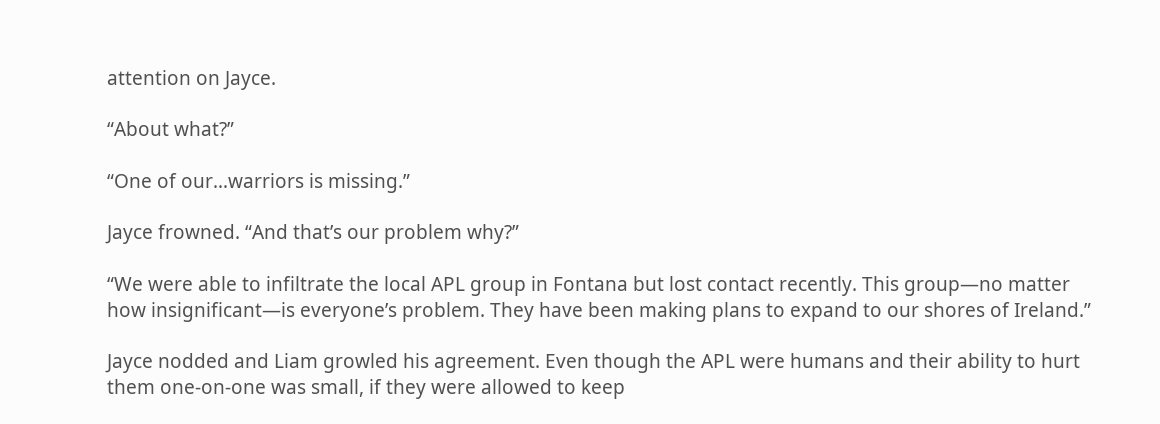attention on Jayce.

“About what?”

“One of our…warriors is missing.”

Jayce frowned. “And that’s our problem why?”

“We were able to infiltrate the local APL group in Fontana but lost contact recently. This group—no matter how insignificant—is everyone’s problem. They have been making plans to expand to our shores of Ireland.”

Jayce nodded and Liam growled his agreement. Even though the APL were humans and their ability to hurt them one-on-one was small, if they were allowed to keep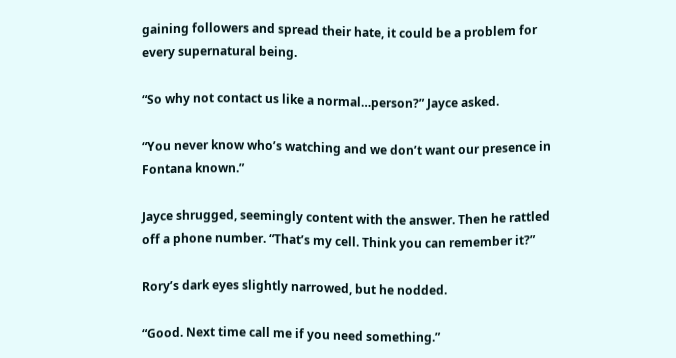gaining followers and spread their hate, it could be a problem for every supernatural being.

“So why not contact us like a normal…person?” Jayce asked.

“You never know who’s watching and we don’t want our presence in Fontana known.”

Jayce shrugged, seemingly content with the answer. Then he rattled off a phone number. “That’s my cell. Think you can remember it?”

Rory’s dark eyes slightly narrowed, but he nodded.

“Good. Next time call me if you need something.”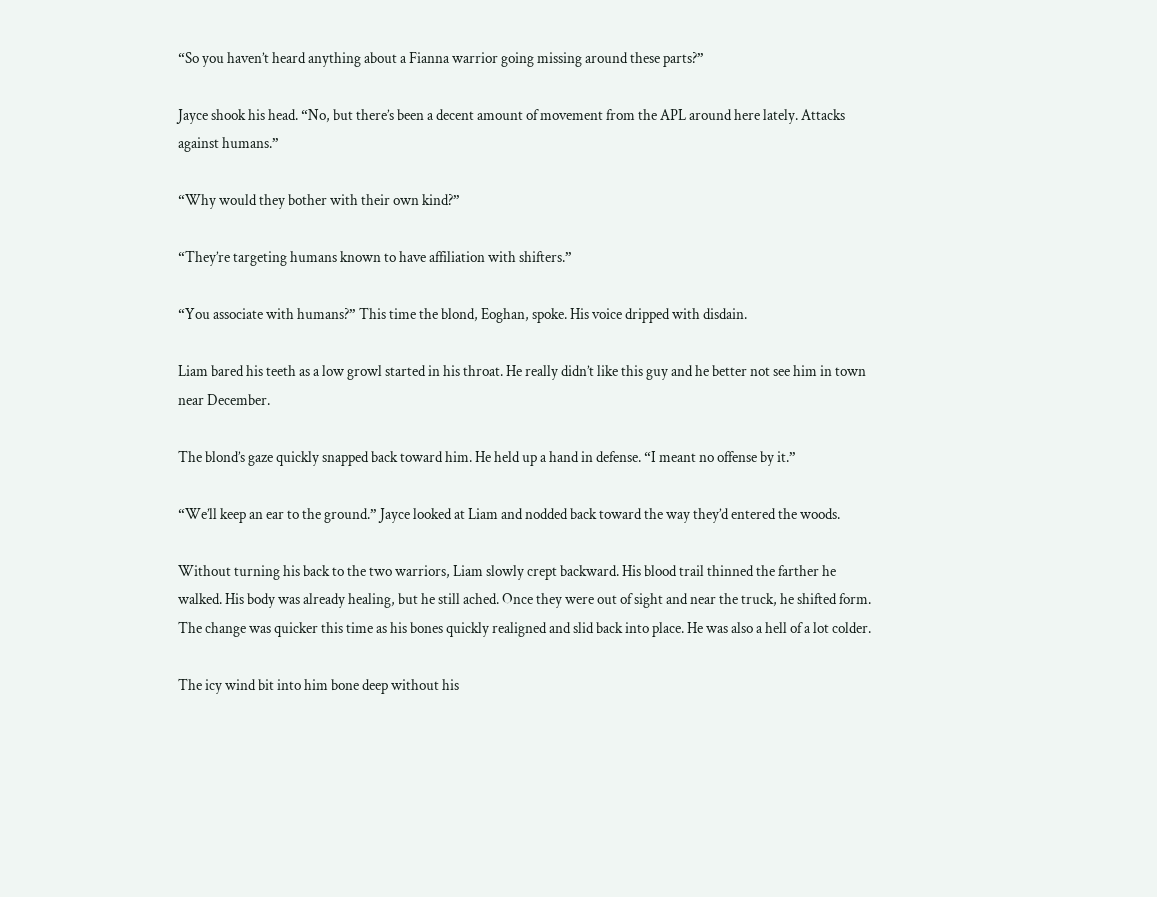“So you haven’t heard anything about a Fianna warrior going missing around these parts?”

Jayce shook his head. “No, but there’s been a decent amount of movement from the APL around here lately. Attacks against humans.”

“Why would they bother with their own kind?”

“They’re targeting humans known to have affiliation with shifters.”

“You associate with humans?” This time the blond, Eoghan, spoke. His voice dripped with disdain.

Liam bared his teeth as a low growl started in his throat. He really didn’t like this guy and he better not see him in town near December.

The blond’s gaze quickly snapped back toward him. He held up a hand in defense. “I meant no offense by it.”

“We’ll keep an ear to the ground.” Jayce looked at Liam and nodded back toward the way they’d entered the woods.

Without turning his back to the two warriors, Liam slowly crept backward. His blood trail thinned the farther he walked. His body was already healing, but he still ached. Once they were out of sight and near the truck, he shifted form. The change was quicker this time as his bones quickly realigned and slid back into place. He was also a hell of a lot colder.

The icy wind bit into him bone deep without his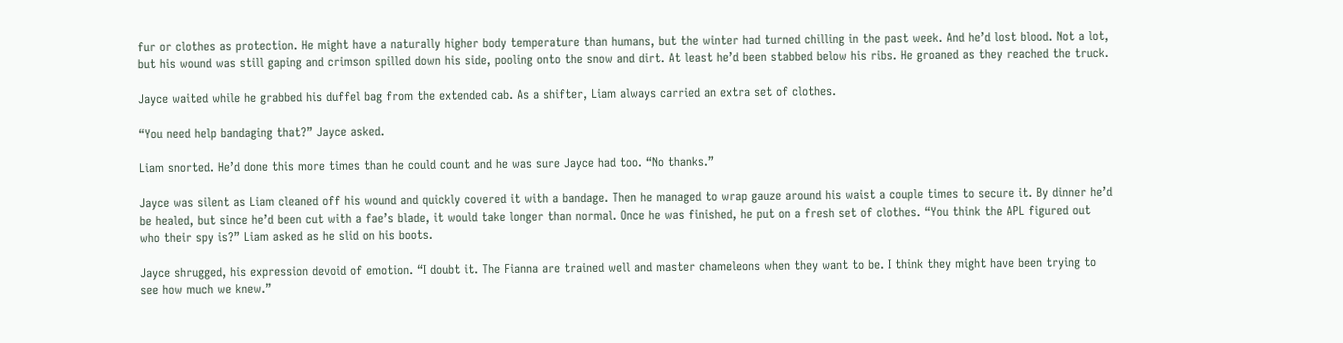fur or clothes as protection. He might have a naturally higher body temperature than humans, but the winter had turned chilling in the past week. And he’d lost blood. Not a lot, but his wound was still gaping and crimson spilled down his side, pooling onto the snow and dirt. At least he’d been stabbed below his ribs. He groaned as they reached the truck.

Jayce waited while he grabbed his duffel bag from the extended cab. As a shifter, Liam always carried an extra set of clothes.

“You need help bandaging that?” Jayce asked.

Liam snorted. He’d done this more times than he could count and he was sure Jayce had too. “No thanks.”

Jayce was silent as Liam cleaned off his wound and quickly covered it with a bandage. Then he managed to wrap gauze around his waist a couple times to secure it. By dinner he’d be healed, but since he’d been cut with a fae’s blade, it would take longer than normal. Once he was finished, he put on a fresh set of clothes. “You think the APL figured out who their spy is?” Liam asked as he slid on his boots.

Jayce shrugged, his expression devoid of emotion. “I doubt it. The Fianna are trained well and master chameleons when they want to be. I think they might have been trying to see how much we knew.”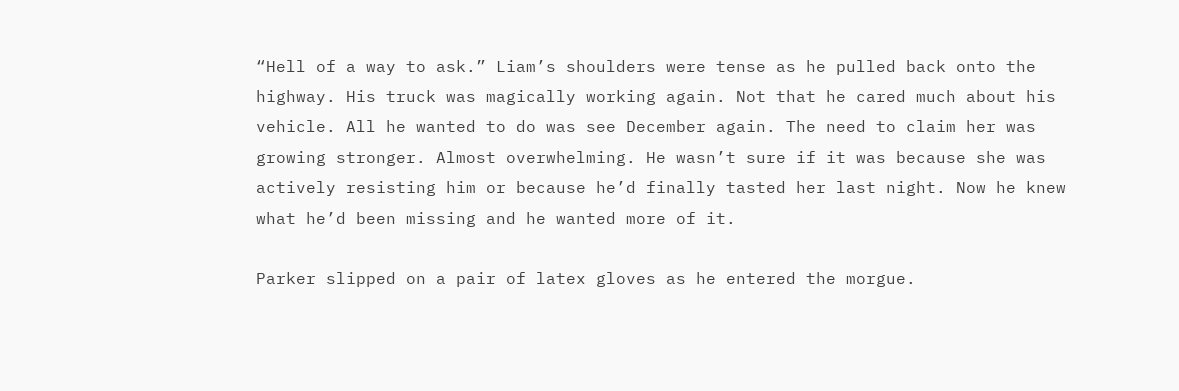“Hell of a way to ask.” Liam’s shoulders were tense as he pulled back onto the highway. His truck was magically working again. Not that he cared much about his vehicle. All he wanted to do was see December again. The need to claim her was growing stronger. Almost overwhelming. He wasn’t sure if it was because she was actively resisting him or because he’d finally tasted her last night. Now he knew what he’d been missing and he wanted more of it.

Parker slipped on a pair of latex gloves as he entered the morgue.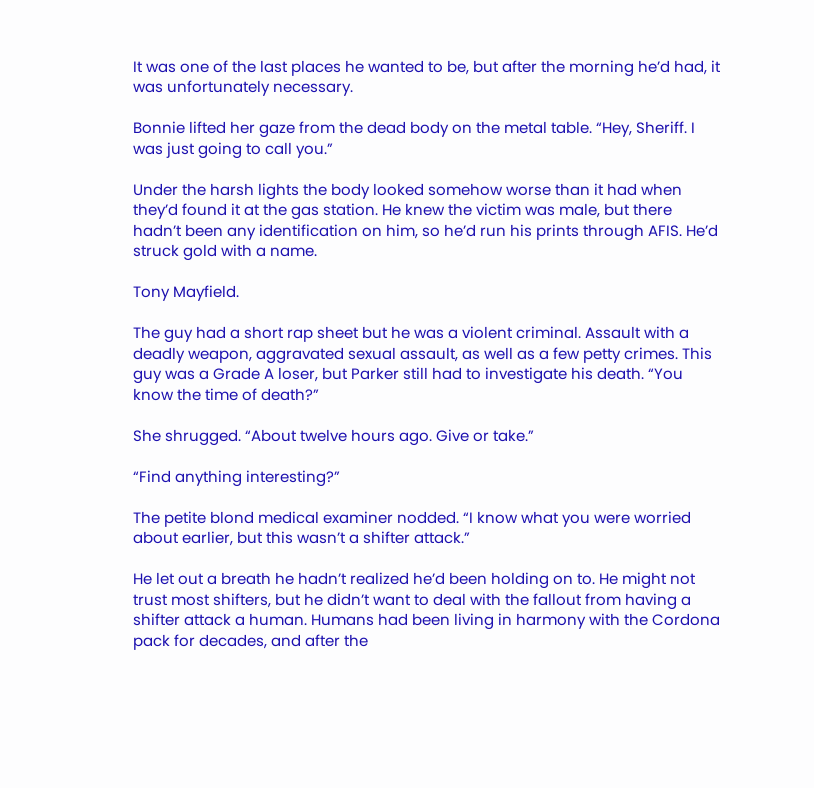It was one of the last places he wanted to be, but after the morning he’d had, it was unfortunately necessary.

Bonnie lifted her gaze from the dead body on the metal table. “Hey, Sheriff. I was just going to call you.”

Under the harsh lights the body looked somehow worse than it had when they’d found it at the gas station. He knew the victim was male, but there hadn’t been any identification on him, so he’d run his prints through AFIS. He’d struck gold with a name.

Tony Mayfield.

The guy had a short rap sheet but he was a violent criminal. Assault with a deadly weapon, aggravated sexual assault, as well as a few petty crimes. This guy was a Grade A loser, but Parker still had to investigate his death. “You know the time of death?”

She shrugged. “About twelve hours ago. Give or take.”

“Find anything interesting?”

The petite blond medical examiner nodded. “I know what you were worried about earlier, but this wasn’t a shifter attack.”

He let out a breath he hadn’t realized he’d been holding on to. He might not trust most shifters, but he didn’t want to deal with the fallout from having a shifter attack a human. Humans had been living in harmony with the Cordona pack for decades, and after the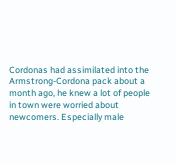Cordonas had assimilated into the Armstrong-Cordona pack about a month ago, he knew a lot of people in town were worried about newcomers. Especially male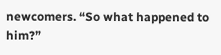newcomers. “So what happened to him?”